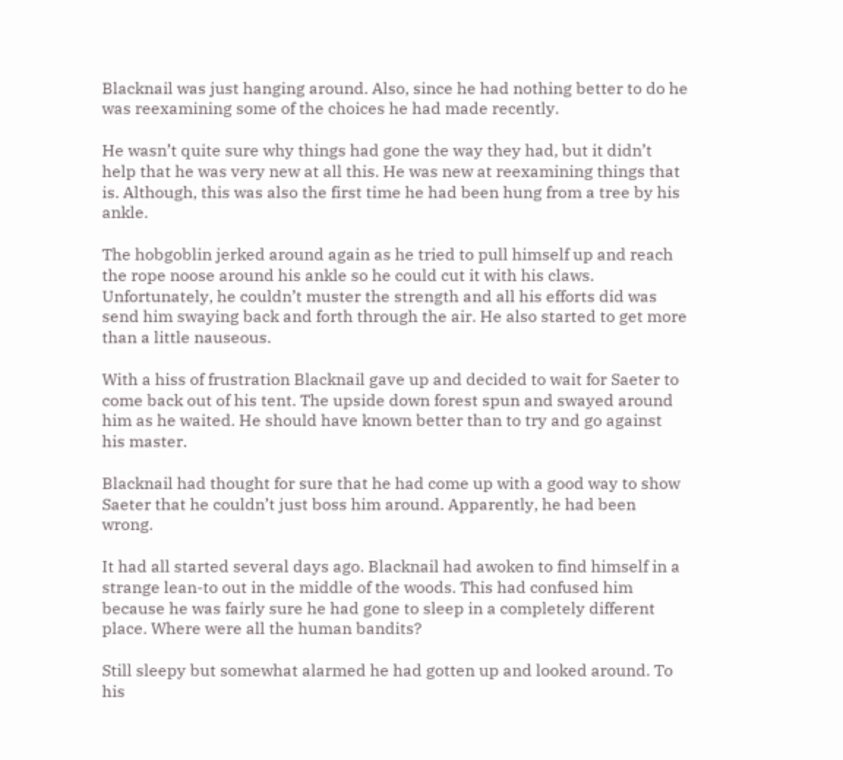Blacknail was just hanging around. Also, since he had nothing better to do he was reexamining some of the choices he had made recently.

He wasn’t quite sure why things had gone the way they had, but it didn’t help that he was very new at all this. He was new at reexamining things that is. Although, this was also the first time he had been hung from a tree by his ankle.

The hobgoblin jerked around again as he tried to pull himself up and reach the rope noose around his ankle so he could cut it with his claws. Unfortunately, he couldn’t muster the strength and all his efforts did was send him swaying back and forth through the air. He also started to get more than a little nauseous.

With a hiss of frustration Blacknail gave up and decided to wait for Saeter to come back out of his tent. The upside down forest spun and swayed around him as he waited. He should have known better than to try and go against his master.

Blacknail had thought for sure that he had come up with a good way to show Saeter that he couldn’t just boss him around. Apparently, he had been wrong.

It had all started several days ago. Blacknail had awoken to find himself in a strange lean-to out in the middle of the woods. This had confused him because he was fairly sure he had gone to sleep in a completely different place. Where were all the human bandits?

Still sleepy but somewhat alarmed he had gotten up and looked around. To his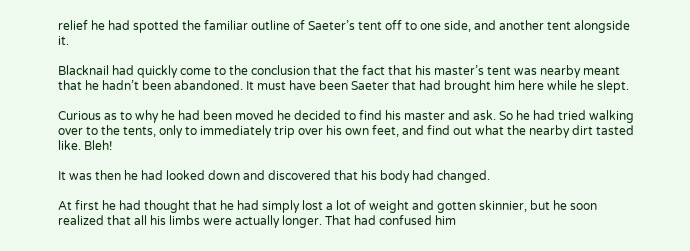relief he had spotted the familiar outline of Saeter’s tent off to one side, and another tent alongside it.

Blacknail had quickly come to the conclusion that the fact that his master’s tent was nearby meant that he hadn’t been abandoned. It must have been Saeter that had brought him here while he slept.

Curious as to why he had been moved he decided to find his master and ask. So he had tried walking over to the tents, only to immediately trip over his own feet, and find out what the nearby dirt tasted like. Bleh!

It was then he had looked down and discovered that his body had changed.

At first he had thought that he had simply lost a lot of weight and gotten skinnier, but he soon realized that all his limbs were actually longer. That had confused him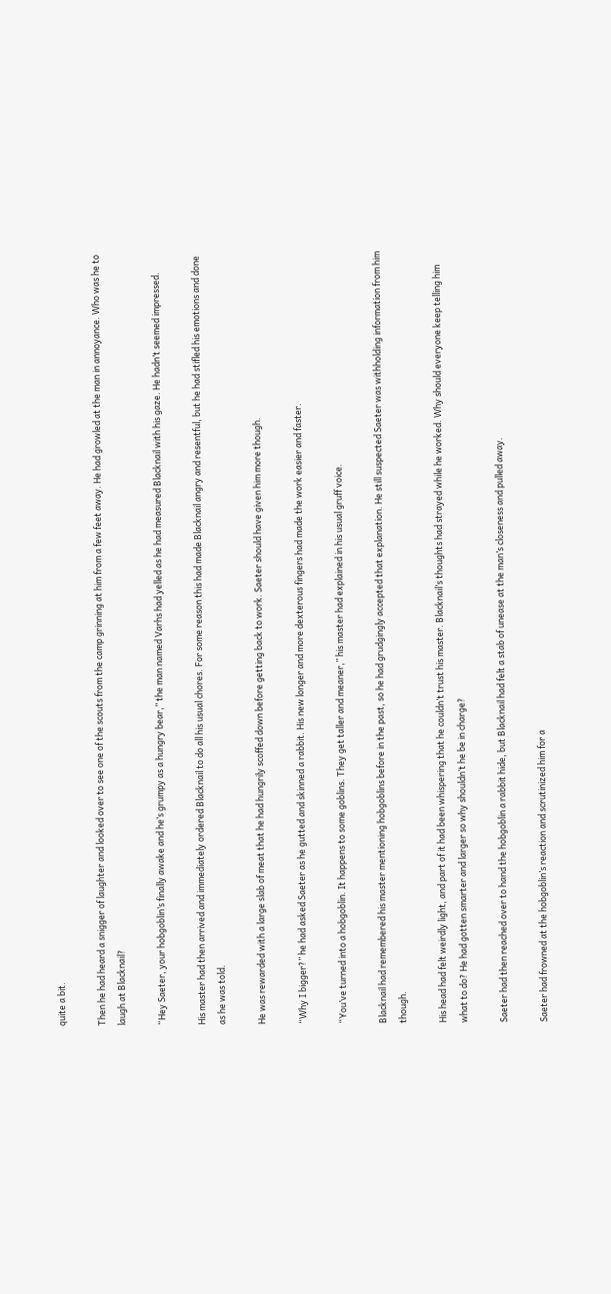quite a bit.

Then he had heard a snigger of laughter and looked over to see one of the scouts from the camp grinning at him from a few feet away. He had growled at the man in annoyance. Who was he to laugh at Blacknail?

“Hey Saeter, your hobgoblin’s finally awake and he’s grumpy as a hungry bear,” the man named Varhs had yelled as he had measured Blacknail with his gaze. He hadn’t seemed impressed.

His master had then arrived and immediately ordered Blacknail to do all his usual chores. For some reason this had made Blacknail angry and resentful, but he had stifled his emotions and done as he was told.

He was rewarded with a large slab of meat that he had hungrily scoffed down before getting back to work. Saeter should have given him more though.

“Why I bigger?” he had asked Saeter as he gutted and skinned a rabbit. His new longer and more dexterous fingers had made the work easier and faster.

“You’ve turned into a hobgoblin. It happens to some goblins. They get taller and meaner,” his master had explained in his usual gruff voice.

Blacknail had remembered his master mentioning hobgoblins before in the past, so he had grudgingly accepted that explanation. He still suspected Saeter was withholding information from him though.

His head had felt weirdly light, and part of it had been whispering that he couldn’t trust his master. Blacknail’s thoughts had strayed while he worked. Why should everyone keep telling him what to do? He had gotten smarter and larger so why shouldn’t he be in charge?

Saeter had then reached over to hand the hobgoblin a rabbit hide, but Blacknail had felt a stab of unease at the man’s closeness and pulled away.

Saeter had frowned at the hobgoblin’s reaction and scrutinized him for a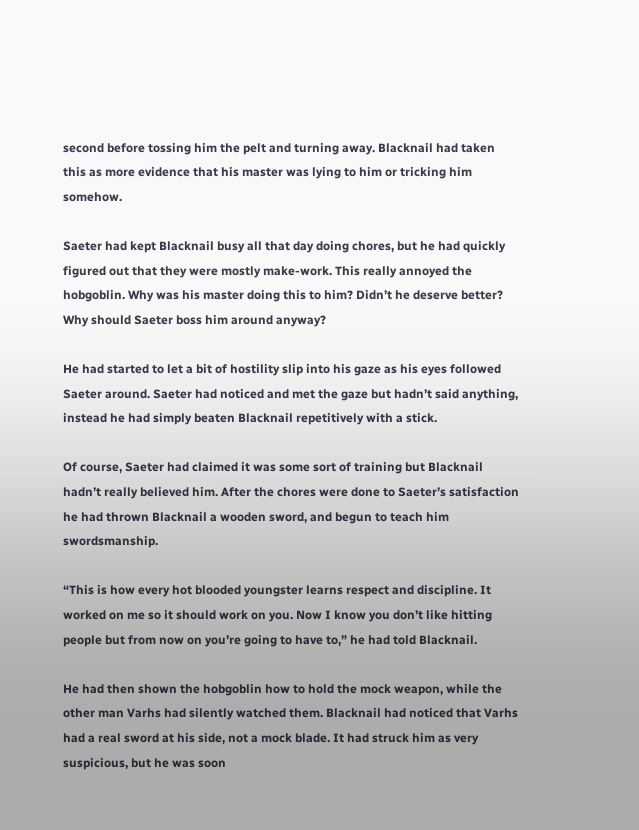second before tossing him the pelt and turning away. Blacknail had taken this as more evidence that his master was lying to him or tricking him somehow.

Saeter had kept Blacknail busy all that day doing chores, but he had quickly figured out that they were mostly make-work. This really annoyed the hobgoblin. Why was his master doing this to him? Didn’t he deserve better? Why should Saeter boss him around anyway?

He had started to let a bit of hostility slip into his gaze as his eyes followed Saeter around. Saeter had noticed and met the gaze but hadn’t said anything, instead he had simply beaten Blacknail repetitively with a stick.

Of course, Saeter had claimed it was some sort of training but Blacknail hadn’t really believed him. After the chores were done to Saeter’s satisfaction he had thrown Blacknail a wooden sword, and begun to teach him swordsmanship.

“This is how every hot blooded youngster learns respect and discipline. It worked on me so it should work on you. Now I know you don’t like hitting people but from now on you’re going to have to,” he had told Blacknail.

He had then shown the hobgoblin how to hold the mock weapon, while the other man Varhs had silently watched them. Blacknail had noticed that Varhs had a real sword at his side, not a mock blade. It had struck him as very suspicious, but he was soon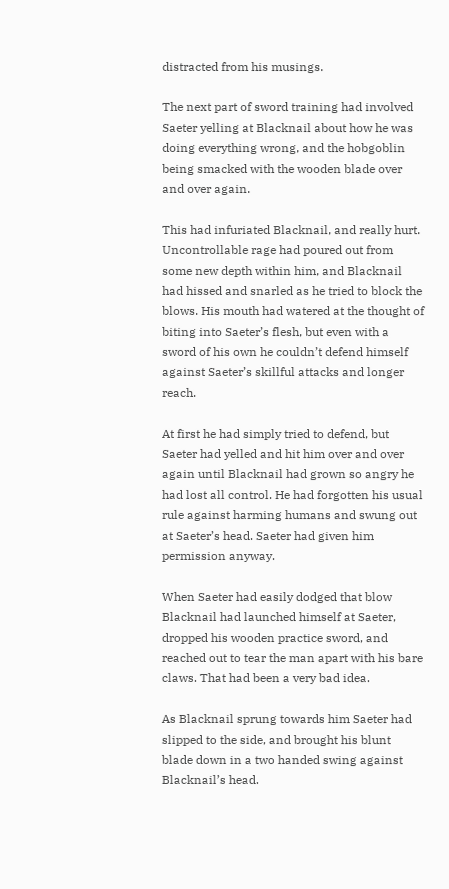distracted from his musings.

The next part of sword training had involved Saeter yelling at Blacknail about how he was doing everything wrong, and the hobgoblin being smacked with the wooden blade over and over again.

This had infuriated Blacknail, and really hurt. Uncontrollable rage had poured out from some new depth within him, and Blacknail had hissed and snarled as he tried to block the blows. His mouth had watered at the thought of biting into Saeter’s flesh, but even with a sword of his own he couldn’t defend himself against Saeter’s skillful attacks and longer reach.

At first he had simply tried to defend, but Saeter had yelled and hit him over and over again until Blacknail had grown so angry he had lost all control. He had forgotten his usual rule against harming humans and swung out at Saeter’s head. Saeter had given him permission anyway.

When Saeter had easily dodged that blow Blacknail had launched himself at Saeter, dropped his wooden practice sword, and reached out to tear the man apart with his bare claws. That had been a very bad idea.

As Blacknail sprung towards him Saeter had slipped to the side, and brought his blunt blade down in a two handed swing against Blacknail’s head.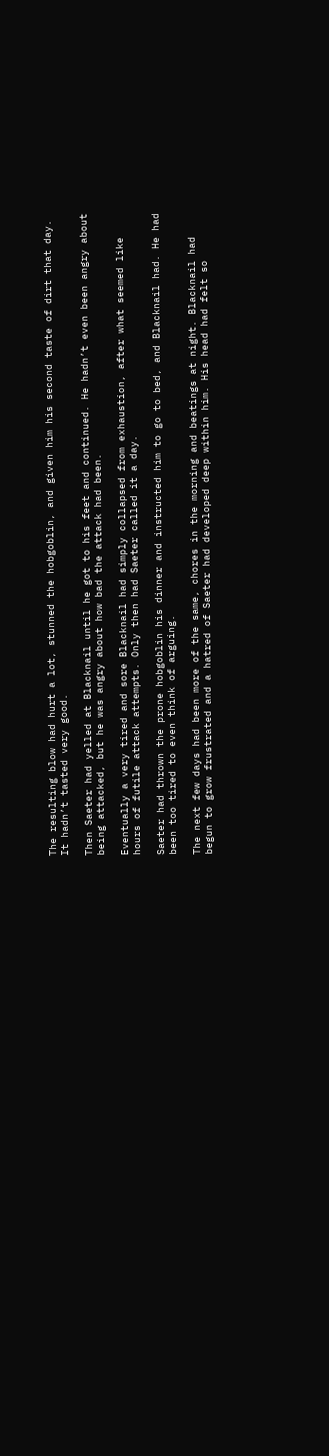The resulting blow had hurt a lot, stunned the hobgoblin, and given him his second taste of dirt that day. It hadn’t tasted very good.

Then Saeter had yelled at Blacknail until he got to his feet and continued. He hadn’t even been angry about being attacked, but he was angry about how bad the attack had been.

Eventually a very tired and sore Blacknail had simply collapsed from exhaustion, after what seemed like hours of futile attack attempts. Only then had Saeter called it a day.

Saeter had thrown the prone hobgoblin his dinner and instructed him to go to bed, and Blacknail had. He had been too tired to even think of arguing.

The next few days had been more of the same, chores in the morning and beatings at night. Blacknail had begun to grow frustrated and a hatred of Saeter had developed deep within him. His head had felt so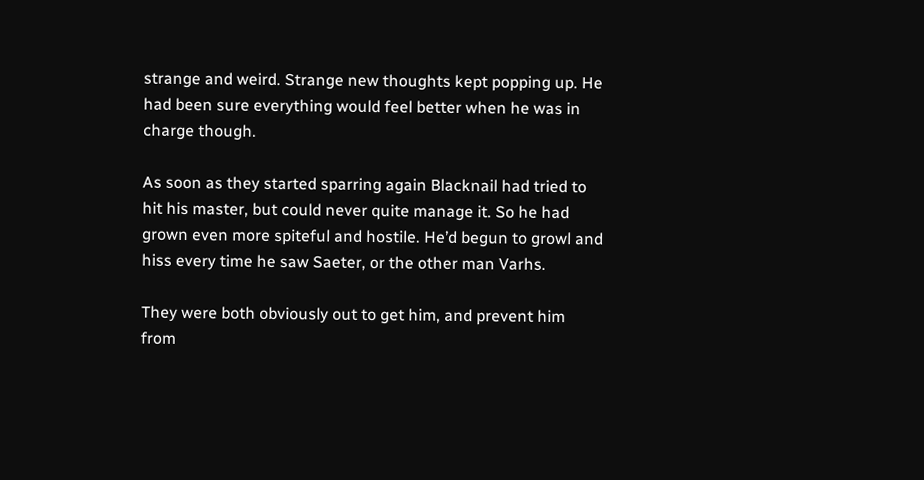strange and weird. Strange new thoughts kept popping up. He had been sure everything would feel better when he was in charge though.

As soon as they started sparring again Blacknail had tried to hit his master, but could never quite manage it. So he had grown even more spiteful and hostile. He’d begun to growl and hiss every time he saw Saeter, or the other man Varhs.

They were both obviously out to get him, and prevent him from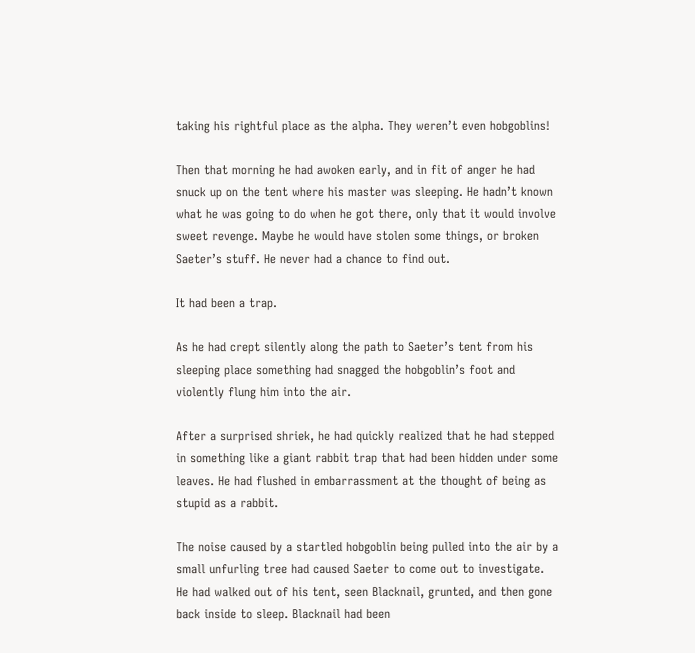taking his rightful place as the alpha. They weren’t even hobgoblins!

Then that morning he had awoken early, and in fit of anger he had snuck up on the tent where his master was sleeping. He hadn’t known what he was going to do when he got there, only that it would involve sweet revenge. Maybe he would have stolen some things, or broken Saeter’s stuff. He never had a chance to find out.

It had been a trap.

As he had crept silently along the path to Saeter’s tent from his sleeping place something had snagged the hobgoblin’s foot and violently flung him into the air.

After a surprised shriek, he had quickly realized that he had stepped in something like a giant rabbit trap that had been hidden under some leaves. He had flushed in embarrassment at the thought of being as stupid as a rabbit.

The noise caused by a startled hobgoblin being pulled into the air by a small unfurling tree had caused Saeter to come out to investigate. He had walked out of his tent, seen Blacknail, grunted, and then gone back inside to sleep. Blacknail had been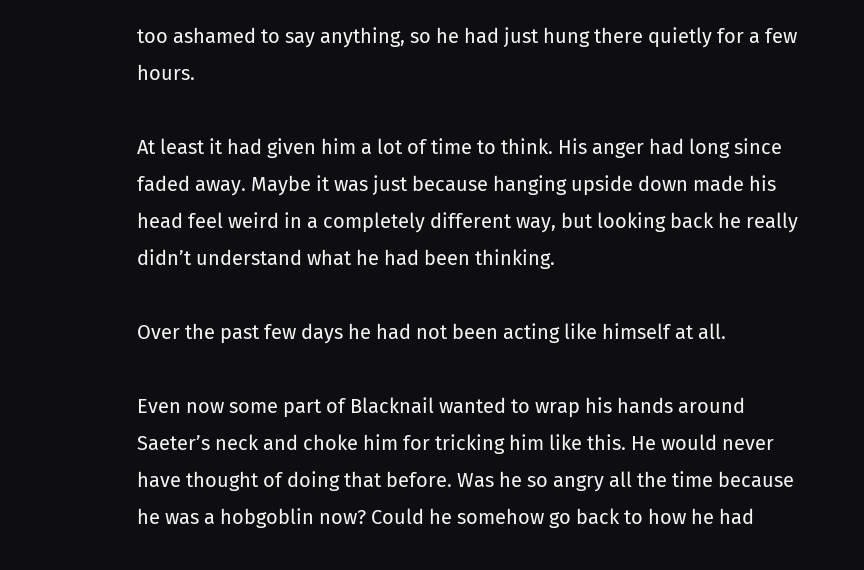too ashamed to say anything, so he had just hung there quietly for a few hours.

At least it had given him a lot of time to think. His anger had long since faded away. Maybe it was just because hanging upside down made his head feel weird in a completely different way, but looking back he really didn’t understand what he had been thinking.

Over the past few days he had not been acting like himself at all.

Even now some part of Blacknail wanted to wrap his hands around Saeter’s neck and choke him for tricking him like this. He would never have thought of doing that before. Was he so angry all the time because he was a hobgoblin now? Could he somehow go back to how he had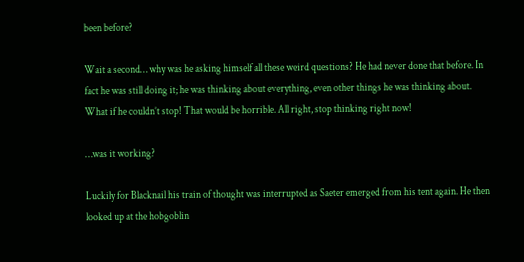been before?

Wait a second… why was he asking himself all these weird questions? He had never done that before. In fact he was still doing it; he was thinking about everything, even other things he was thinking about. What if he couldn’t stop! That would be horrible. All right, stop thinking right now!

…was it working?

Luckily for Blacknail his train of thought was interrupted as Saeter emerged from his tent again. He then looked up at the hobgoblin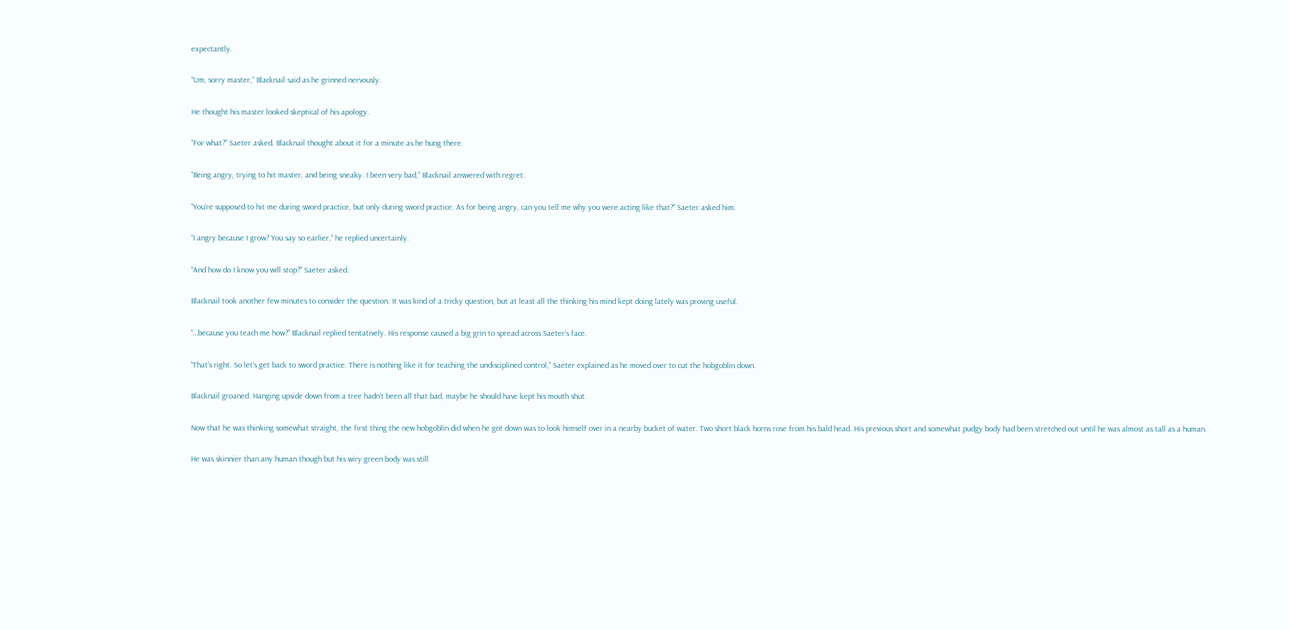expectantly.

“Um, sorry master,” Blacknail said as he grinned nervously.

He thought his master looked skeptical of his apology.

“For what?” Saeter asked. Blacknail thought about it for a minute as he hung there.

“Being angry, trying to hit master, and being sneaky. I been very bad,” Blacknail answered with regret.

“You’re supposed to hit me during sword practice, but only during sword practice. As for being angry, can you tell me why you were acting like that?” Saeter asked him.

“I angry because I grow? You say so earlier,” he replied uncertainly.

“And how do I know you will stop?” Saeter asked.

Blacknail took another few minutes to consider the question. It was kind of a tricky question, but at least all the thinking his mind kept doing lately was proving useful.

“…because you teach me how?” Blacknail replied tentatively. His response caused a big grin to spread across Saeter’s face.

“That’s right. So let’s get back to sword practice. There is nothing like it for teaching the undisciplined control,” Saeter explained as he moved over to cut the hobgoblin down.

Blacknail groaned. Hanging upside down from a tree hadn’t been all that bad, maybe he should have kept his mouth shut.

Now that he was thinking somewhat straight, the first thing the new hobgoblin did when he got down was to look himself over in a nearby bucket of water. Two short black horns rose from his bald head. His previous short and somewhat pudgy body had been stretched out until he was almost as tall as a human.

He was skinnier than any human though but his wiry green body was still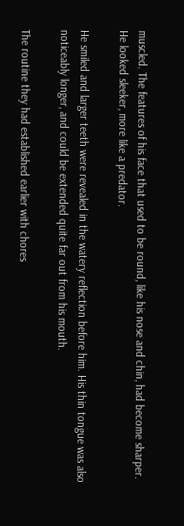muscled. The features of his face that used to be round, like his nose and chin, had become sharper. He looked sleeker, more like a predator.

He smiled and larger teeth were revealed in the watery reflection before him. His thin tongue was also noticeably longer, and could be extended quite far out from his mouth.

The routine they had established earlier with chores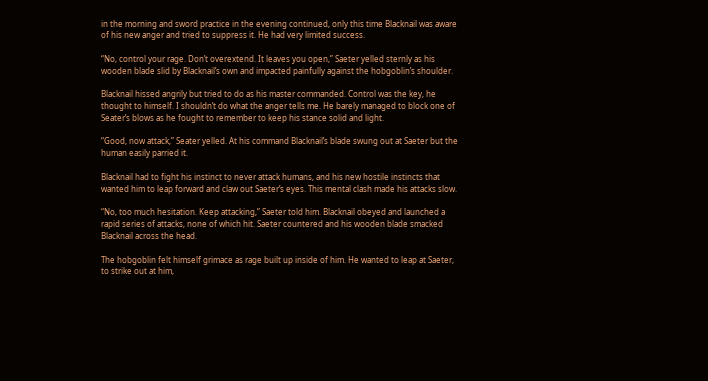in the morning and sword practice in the evening continued, only this time Blacknail was aware of his new anger and tried to suppress it. He had very limited success.

“No, control your rage. Don’t overextend. It leaves you open,” Saeter yelled sternly as his wooden blade slid by Blacknail’s own and impacted painfully against the hobgoblin’s shoulder.

Blacknail hissed angrily but tried to do as his master commanded. Control was the key, he thought to himself. I shouldn’t do what the anger tells me. He barely managed to block one of Seater’s blows as he fought to remember to keep his stance solid and light.

“Good, now attack,” Seater yelled. At his command Blacknail’s blade swung out at Saeter but the human easily parried it.

Blacknail had to fight his instinct to never attack humans, and his new hostile instincts that wanted him to leap forward and claw out Saeter’s eyes. This mental clash made his attacks slow.

“No, too much hesitation. Keep attacking,” Saeter told him. Blacknail obeyed and launched a rapid series of attacks, none of which hit. Saeter countered and his wooden blade smacked Blacknail across the head.

The hobgoblin felt himself grimace as rage built up inside of him. He wanted to leap at Saeter, to strike out at him,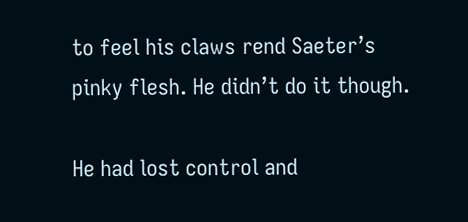to feel his claws rend Saeter’s pinky flesh. He didn’t do it though.

He had lost control and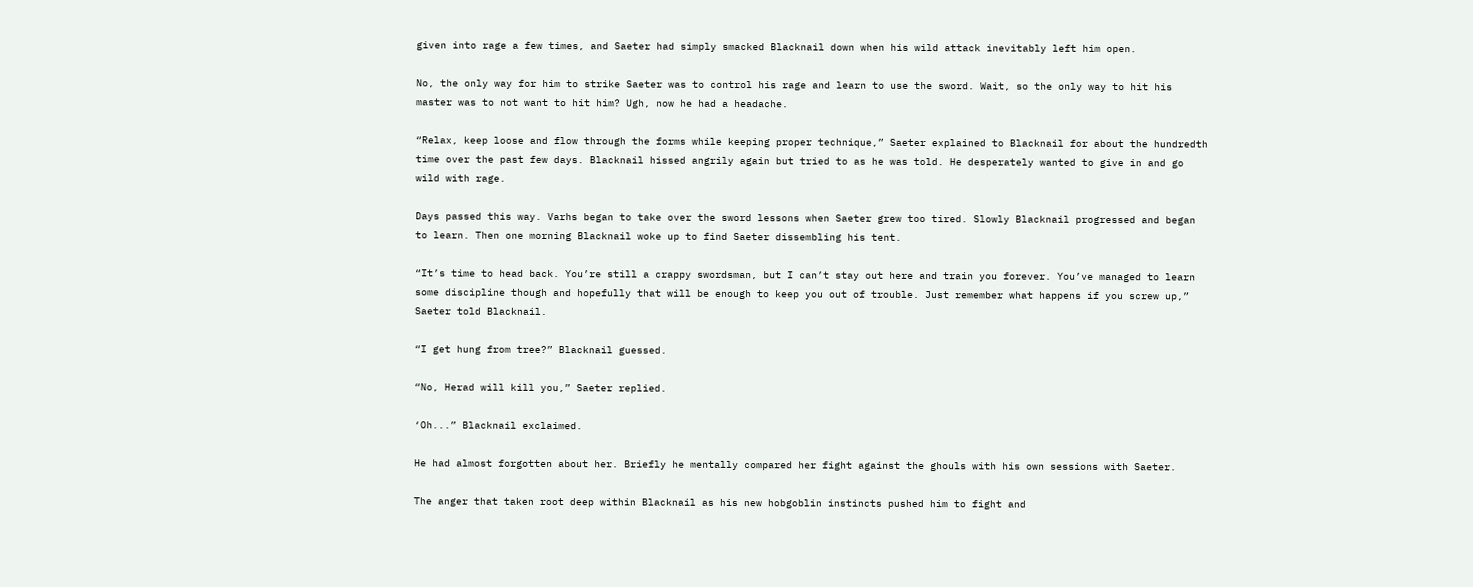given into rage a few times, and Saeter had simply smacked Blacknail down when his wild attack inevitably left him open.

No, the only way for him to strike Saeter was to control his rage and learn to use the sword. Wait, so the only way to hit his master was to not want to hit him? Ugh, now he had a headache.

“Relax, keep loose and flow through the forms while keeping proper technique,” Saeter explained to Blacknail for about the hundredth time over the past few days. Blacknail hissed angrily again but tried to as he was told. He desperately wanted to give in and go wild with rage.

Days passed this way. Varhs began to take over the sword lessons when Saeter grew too tired. Slowly Blacknail progressed and began to learn. Then one morning Blacknail woke up to find Saeter dissembling his tent.

“It’s time to head back. You’re still a crappy swordsman, but I can’t stay out here and train you forever. You’ve managed to learn some discipline though and hopefully that will be enough to keep you out of trouble. Just remember what happens if you screw up,” Saeter told Blacknail.

“I get hung from tree?” Blacknail guessed.

“No, Herad will kill you,” Saeter replied.

‘Oh...” Blacknail exclaimed.

He had almost forgotten about her. Briefly he mentally compared her fight against the ghouls with his own sessions with Saeter.

The anger that taken root deep within Blacknail as his new hobgoblin instincts pushed him to fight and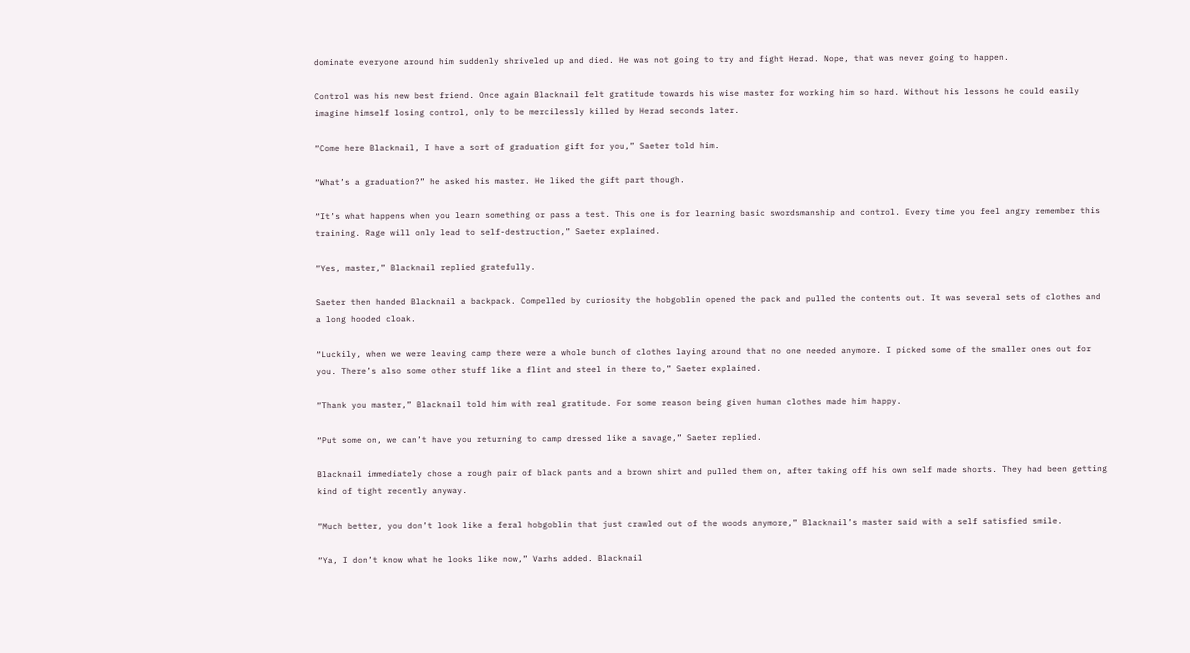dominate everyone around him suddenly shriveled up and died. He was not going to try and fight Herad. Nope, that was never going to happen.

Control was his new best friend. Once again Blacknail felt gratitude towards his wise master for working him so hard. Without his lessons he could easily imagine himself losing control, only to be mercilessly killed by Herad seconds later.

“Come here Blacknail, I have a sort of graduation gift for you,” Saeter told him.

“What’s a graduation?” he asked his master. He liked the gift part though.

“It’s what happens when you learn something or pass a test. This one is for learning basic swordsmanship and control. Every time you feel angry remember this training. Rage will only lead to self-destruction,” Saeter explained.

“Yes, master,” Blacknail replied gratefully.

Saeter then handed Blacknail a backpack. Compelled by curiosity the hobgoblin opened the pack and pulled the contents out. It was several sets of clothes and a long hooded cloak.

“Luckily, when we were leaving camp there were a whole bunch of clothes laying around that no one needed anymore. I picked some of the smaller ones out for you. There’s also some other stuff like a flint and steel in there to,” Saeter explained.

“Thank you master,” Blacknail told him with real gratitude. For some reason being given human clothes made him happy.

“Put some on, we can’t have you returning to camp dressed like a savage,” Saeter replied.

Blacknail immediately chose a rough pair of black pants and a brown shirt and pulled them on, after taking off his own self made shorts. They had been getting kind of tight recently anyway.

“Much better, you don’t look like a feral hobgoblin that just crawled out of the woods anymore,” Blacknail’s master said with a self satisfied smile.

“Ya, I don’t know what he looks like now,” Varhs added. Blacknail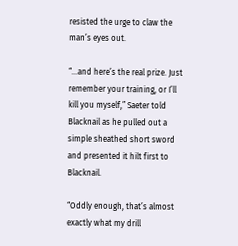resisted the urge to claw the man’s eyes out.

“…and here’s the real prize. Just remember your training, or I’ll kill you myself,” Saeter told Blacknail as he pulled out a simple sheathed short sword and presented it hilt first to Blacknail.

“Oddly enough, that’s almost exactly what my drill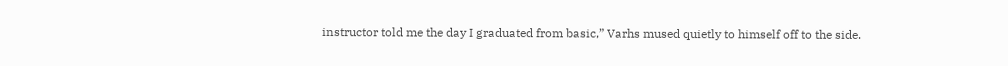instructor told me the day I graduated from basic,” Varhs mused quietly to himself off to the side.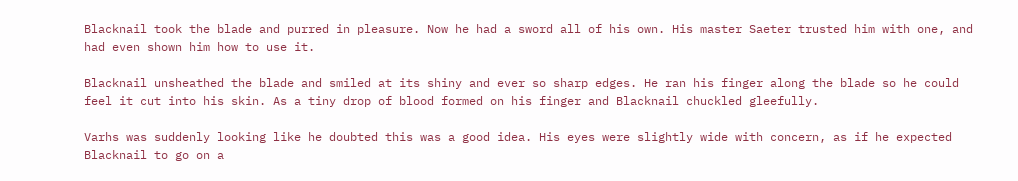Blacknail took the blade and purred in pleasure. Now he had a sword all of his own. His master Saeter trusted him with one, and had even shown him how to use it.

Blacknail unsheathed the blade and smiled at its shiny and ever so sharp edges. He ran his finger along the blade so he could feel it cut into his skin. As a tiny drop of blood formed on his finger and Blacknail chuckled gleefully.

Varhs was suddenly looking like he doubted this was a good idea. His eyes were slightly wide with concern, as if he expected Blacknail to go on a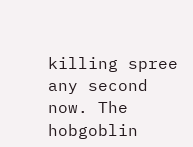killing spree any second now. The hobgoblin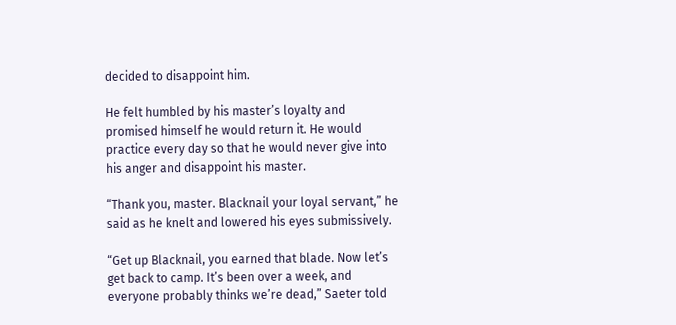decided to disappoint him.

He felt humbled by his master’s loyalty and promised himself he would return it. He would practice every day so that he would never give into his anger and disappoint his master.

“Thank you, master. Blacknail your loyal servant,” he said as he knelt and lowered his eyes submissively.

“Get up Blacknail, you earned that blade. Now let’s get back to camp. It’s been over a week, and everyone probably thinks we’re dead,” Saeter told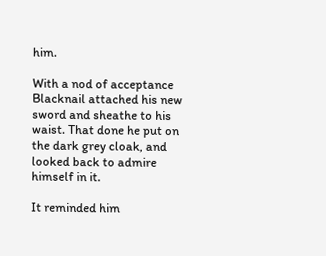him.

With a nod of acceptance Blacknail attached his new sword and sheathe to his waist. That done he put on the dark grey cloak, and looked back to admire himself in it.

It reminded him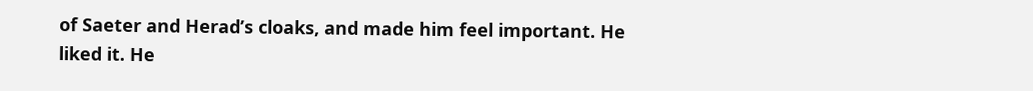of Saeter and Herad’s cloaks, and made him feel important. He liked it. He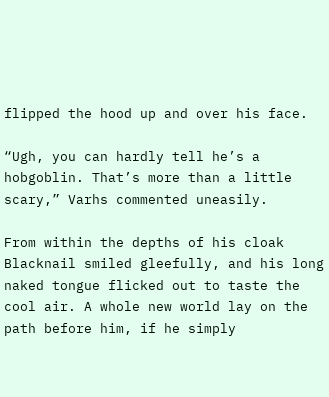flipped the hood up and over his face.

“Ugh, you can hardly tell he’s a hobgoblin. That’s more than a little scary,” Varhs commented uneasily.

From within the depths of his cloak Blacknail smiled gleefully, and his long naked tongue flicked out to taste the cool air. A whole new world lay on the path before him, if he simply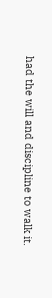had the will and discipline to walk it.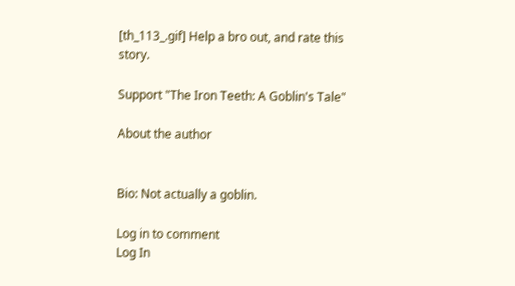[th_113_.gif] Help a bro out, and rate this story.

Support "The Iron Teeth: A Goblin's Tale"

About the author


Bio: Not actually a goblin.

Log in to comment
Log In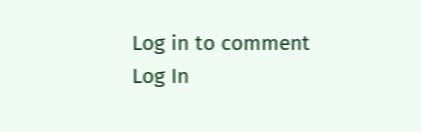Log in to comment
Log In